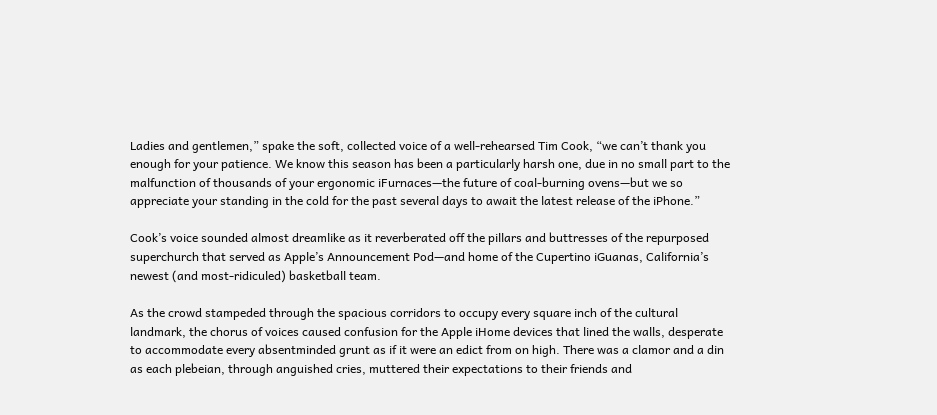Ladies and gentlemen,” spake the soft, collected voice of a well-rehearsed Tim Cook, “we can’t thank you enough for your patience. We know this season has been a particularly harsh one, due in no small part to the malfunction of thousands of your ergonomic iFurnaces—the future of coal-burning ovens—but we so appreciate your standing in the cold for the past several days to await the latest release of the iPhone.”

Cook’s voice sounded almost dreamlike as it reverberated off the pillars and buttresses of the repurposed superchurch that served as Apple’s Announcement Pod—and home of the Cupertino iGuanas, California’s newest (and most-ridiculed) basketball team.

As the crowd stampeded through the spacious corridors to occupy every square inch of the cultural landmark, the chorus of voices caused confusion for the Apple iHome devices that lined the walls, desperate to accommodate every absentminded grunt as if it were an edict from on high. There was a clamor and a din as each plebeian, through anguished cries, muttered their expectations to their friends and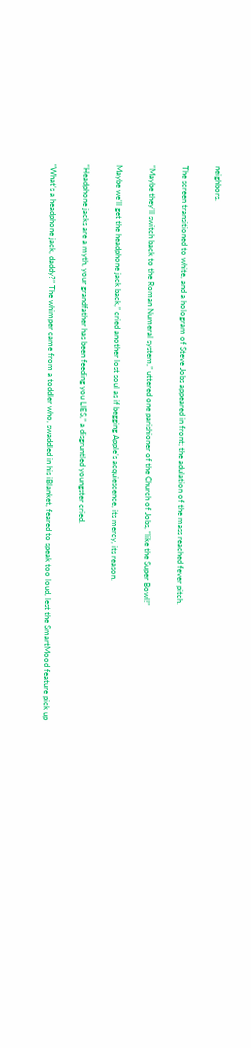neighbors.

The screen transitioned to white, and a hologram of Steve Jobs appeared in front; the adulation of the mass reached fever pitch.

“Maybe they’ll switch back to the Roman Numeral system,” uttered one parishioner of the Church of Jobs, “like the Super Bowl!”

Maybe we’ll get the headphone jack back,” cried another lost soul as if begging Apple’s acquiescence, its mercy, its reason.

“Headphone jacks are a myth, your grandfather has been feeding you LIES,” a disgruntled youngster cried.

“What’s a headphone jack, daddy?” The whimper came from a toddler who, swaddled in his iBlanket, feared to speak too loud, lest the SmartMood feature pick up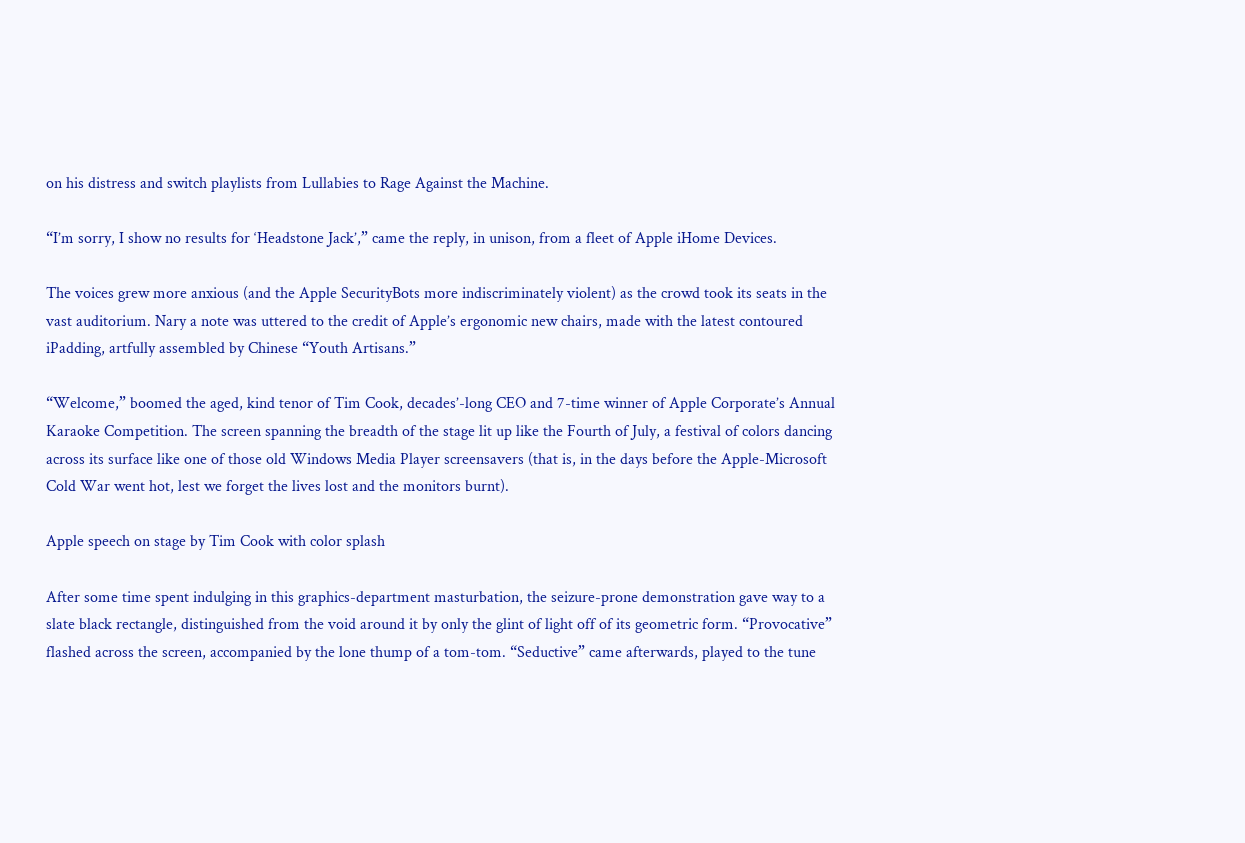on his distress and switch playlists from Lullabies to Rage Against the Machine.

“I’m sorry, I show no results for ‘Headstone Jack’,” came the reply, in unison, from a fleet of Apple iHome Devices.

The voices grew more anxious (and the Apple SecurityBots more indiscriminately violent) as the crowd took its seats in the vast auditorium. Nary a note was uttered to the credit of Apple’s ergonomic new chairs, made with the latest contoured iPadding, artfully assembled by Chinese “Youth Artisans.”

“Welcome,” boomed the aged, kind tenor of Tim Cook, decades’-long CEO and 7-time winner of Apple Corporate’s Annual Karaoke Competition. The screen spanning the breadth of the stage lit up like the Fourth of July, a festival of colors dancing across its surface like one of those old Windows Media Player screensavers (that is, in the days before the Apple-Microsoft Cold War went hot, lest we forget the lives lost and the monitors burnt).

Apple speech on stage by Tim Cook with color splash

After some time spent indulging in this graphics-department masturbation, the seizure-prone demonstration gave way to a slate black rectangle, distinguished from the void around it by only the glint of light off of its geometric form. “Provocative” flashed across the screen, accompanied by the lone thump of a tom-tom. “Seductive” came afterwards, played to the tune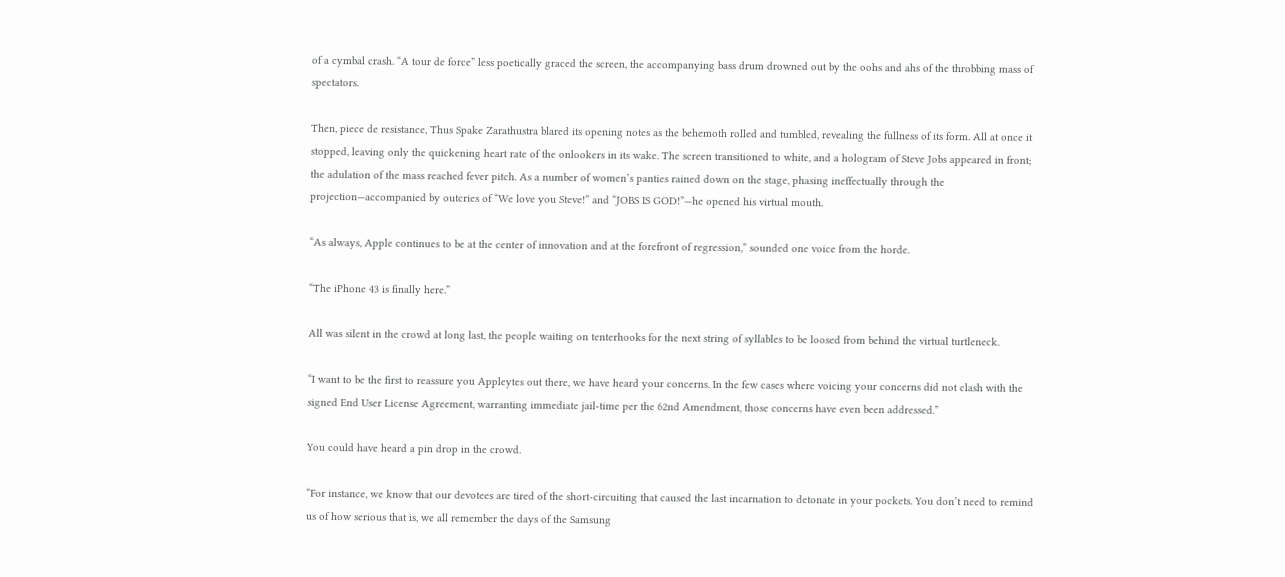of a cymbal crash. “A tour de force” less poetically graced the screen, the accompanying bass drum drowned out by the oohs and ahs of the throbbing mass of spectators.

Then, piece de resistance, Thus Spake Zarathustra blared its opening notes as the behemoth rolled and tumbled, revealing the fullness of its form. All at once it stopped, leaving only the quickening heart rate of the onlookers in its wake. The screen transitioned to white, and a hologram of Steve Jobs appeared in front; the adulation of the mass reached fever pitch. As a number of women’s panties rained down on the stage, phasing ineffectually through the projection—accompanied by outcries of “We love you Steve!” and “JOBS IS GOD!”—he opened his virtual mouth.

“As always, Apple continues to be at the center of innovation and at the forefront of regression,” sounded one voice from the horde.

“The iPhone 43 is finally here.”

All was silent in the crowd at long last, the people waiting on tenterhooks for the next string of syllables to be loosed from behind the virtual turtleneck.

“I want to be the first to reassure you Appleytes out there, we have heard your concerns. In the few cases where voicing your concerns did not clash with the signed End User License Agreement, warranting immediate jail-time per the 62nd Amendment, those concerns have even been addressed.”

You could have heard a pin drop in the crowd.

“For instance, we know that our devotees are tired of the short-circuiting that caused the last incarnation to detonate in your pockets. You don’t need to remind us of how serious that is, we all remember the days of the Samsung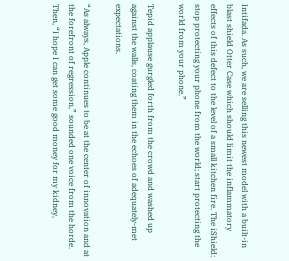Intifada. As such, we are selling this newest model with a built-in blast shield Otter Case which should limit the inflammatory effects of this defect to the level of a small kitchen fire. The iShield: stop protecting your phone from the world; start protecting the world from your phone.”

Tepid applause gurgled forth from the crowd and washed up against the walls, coating them in the echoes of adequately-met expectations.

“As always, Apple continues to be at the center of innovation and at the forefront of regression,” sounded one voice from the horde. Then, “I hope I can get some good money for my kidney,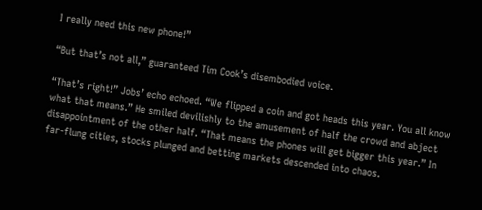I really need this new phone!”

“But that’s not all,” guaranteed Tim Cook’s disembodied voice.

“That’s right!” Jobs’ echo echoed. “We flipped a coin and got heads this year. You all know what that means.” He smiled devilishly to the amusement of half the crowd and abject disappointment of the other half. “That means the phones will get bigger this year.” In far-flung cities, stocks plunged and betting markets descended into chaos.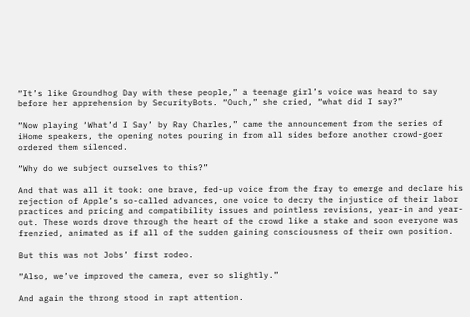“It’s like Groundhog Day with these people,” a teenage girl’s voice was heard to say before her apprehension by SecurityBots. “Ouch,” she cried, “what did I say?”

“Now playing ‘What’d I Say’ by Ray Charles,” came the announcement from the series of iHome speakers, the opening notes pouring in from all sides before another crowd-goer ordered them silenced.

“Why do we subject ourselves to this?”

And that was all it took: one brave, fed-up voice from the fray to emerge and declare his rejection of Apple’s so-called advances, one voice to decry the injustice of their labor practices and pricing and compatibility issues and pointless revisions, year-in and year-out. These words drove through the heart of the crowd like a stake and soon everyone was frenzied, animated as if all of the sudden gaining consciousness of their own position.

But this was not Jobs’ first rodeo.

“Also, we’ve improved the camera, ever so slightly.”

And again the throng stood in rapt attention.